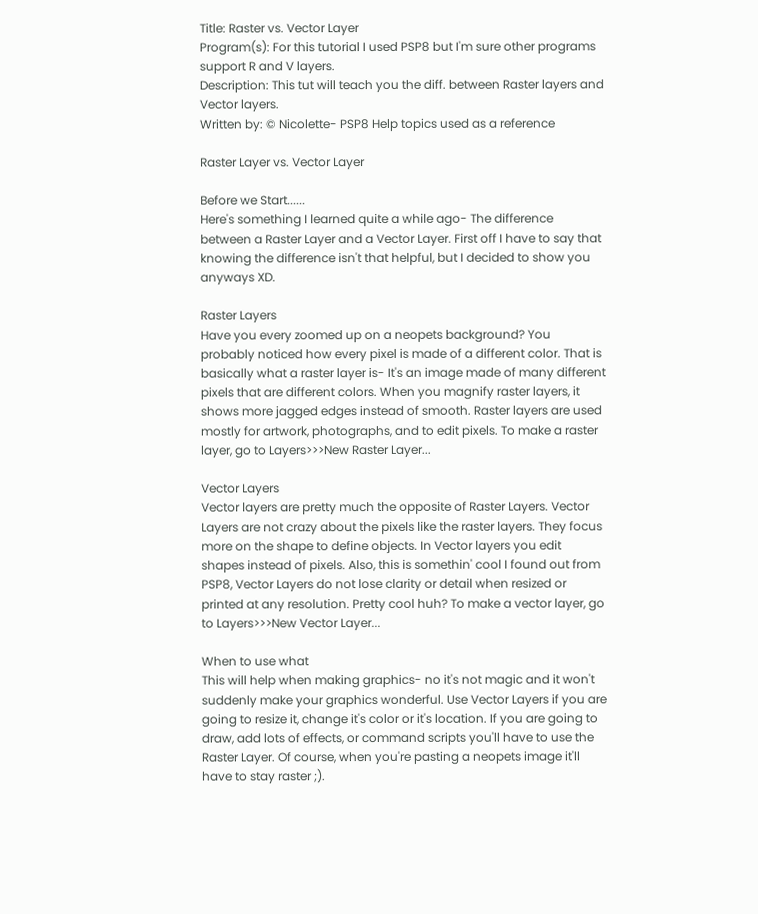Title: Raster vs. Vector Layer
Program(s): For this tutorial I used PSP8 but I'm sure other programs support R and V layers.
Description: This tut will teach you the diff. between Raster layers and Vector layers.
Written by: © Nicolette- PSP8 Help topics used as a reference

Raster Layer vs. Vector Layer

Before we Start......
Here's something I learned quite a while ago- The difference between a Raster Layer and a Vector Layer. First off I have to say that knowing the difference isn't that helpful, but I decided to show you anyways XD.

Raster Layers
Have you every zoomed up on a neopets background? You probably noticed how every pixel is made of a different color. That is basically what a raster layer is- It's an image made of many different pixels that are different colors. When you magnify raster layers, it shows more jagged edges instead of smooth. Raster layers are used mostly for artwork, photographs, and to edit pixels. To make a raster layer, go to Layers>>>New Raster Layer...

Vector Layers
Vector layers are pretty much the opposite of Raster Layers. Vector Layers are not crazy about the pixels like the raster layers. They focus more on the shape to define objects. In Vector layers you edit shapes instead of pixels. Also, this is somethin' cool I found out from PSP8, Vector Layers do not lose clarity or detail when resized or printed at any resolution. Pretty cool huh? To make a vector layer, go to Layers>>>New Vector Layer...

When to use what
This will help when making graphics- no it's not magic and it won't suddenly make your graphics wonderful. Use Vector Layers if you are going to resize it, change it's color or it's location. If you are going to draw, add lots of effects, or command scripts you'll have to use the Raster Layer. Of course, when you're pasting a neopets image it'll have to stay raster ;).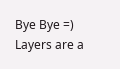Bye Bye =)
Layers are a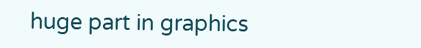huge part in graphics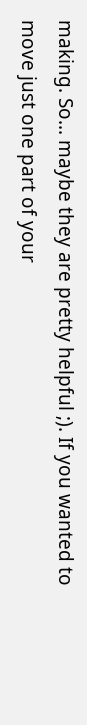making. So... maybe they are pretty helpful ;). If you wanted to move just one part of your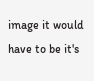image it would have to be it's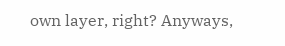own layer, right? Anyways,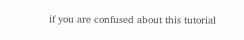if you are confused about this tutorial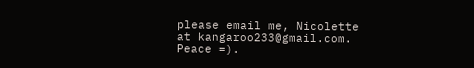please email me, Nicolette at kangaroo233@gmail.com. Peace =).